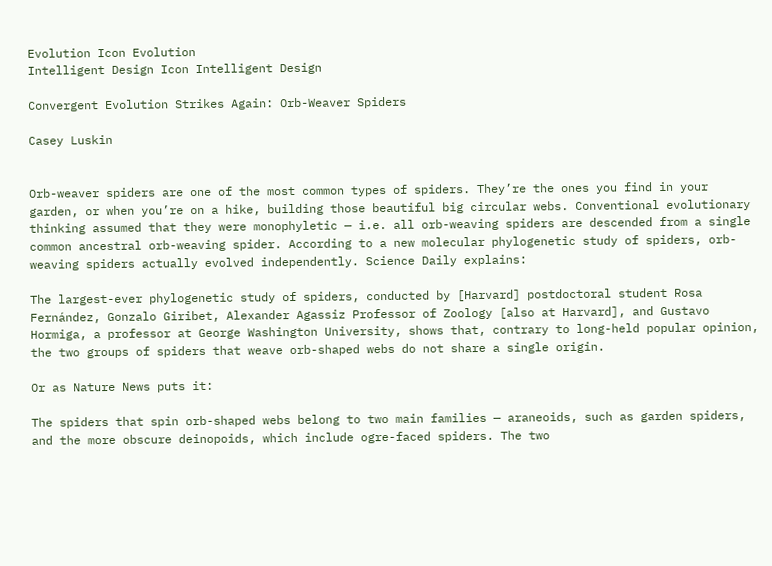Evolution Icon Evolution
Intelligent Design Icon Intelligent Design

Convergent Evolution Strikes Again: Orb-Weaver Spiders

Casey Luskin


Orb-weaver spiders are one of the most common types of spiders. They’re the ones you find in your garden, or when you’re on a hike, building those beautiful big circular webs. Conventional evolutionary thinking assumed that they were monophyletic — i.e. all orb-weaving spiders are descended from a single common ancestral orb-weaving spider. According to a new molecular phylogenetic study of spiders, orb-weaving spiders actually evolved independently. Science Daily explains:

The largest-ever phylogenetic study of spiders, conducted by [Harvard] postdoctoral student Rosa Fernández, Gonzalo Giribet, Alexander Agassiz Professor of Zoology [also at Harvard], and Gustavo Hormiga, a professor at George Washington University, shows that, contrary to long-held popular opinion, the two groups of spiders that weave orb-shaped webs do not share a single origin.

Or as Nature News puts it:

The spiders that spin orb-shaped webs belong to two main families — araneoids, such as garden spiders, and the more obscure deinopoids, which include ogre-faced spiders. The two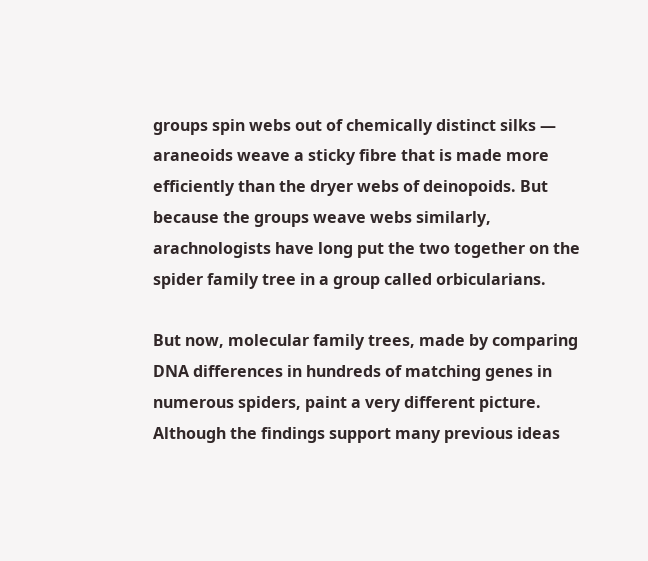groups spin webs out of chemically distinct silks — araneoids weave a sticky fibre that is made more efficiently than the dryer webs of deinopoids. But because the groups weave webs similarly, arachnologists have long put the two together on the spider family tree in a group called orbicularians.

But now, molecular family trees, made by comparing DNA differences in hundreds of matching genes in numerous spiders, paint a very different picture. Although the findings support many previous ideas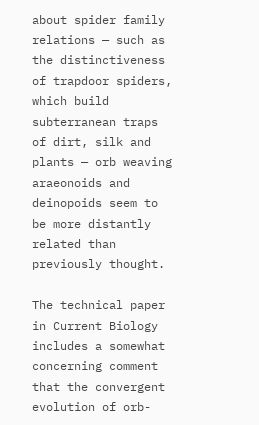about spider family relations — such as the distinctiveness of trapdoor spiders, which build subterranean traps of dirt, silk and plants — orb weaving araeonoids and deinopoids seem to be more distantly related than previously thought.

The technical paper in Current Biology includes a somewhat concerning comment that the convergent evolution of orb-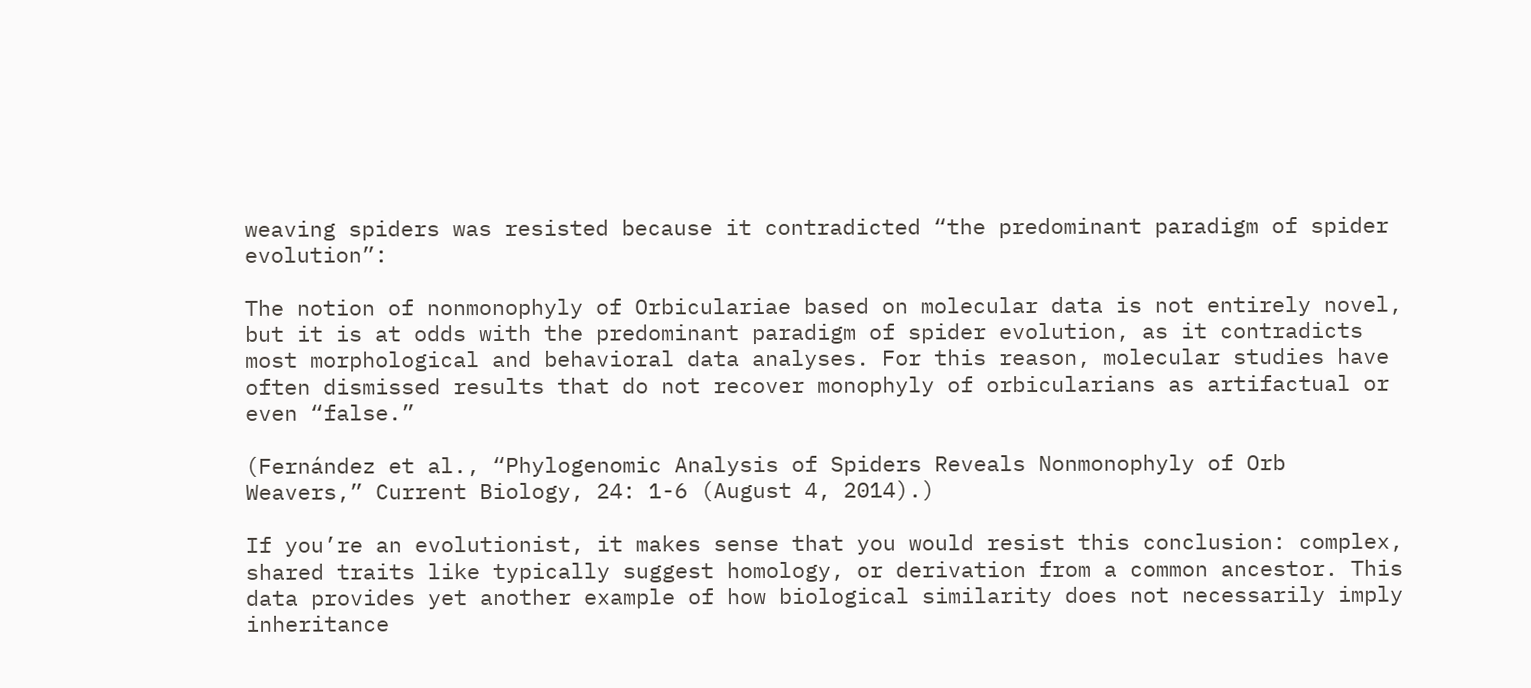weaving spiders was resisted because it contradicted “the predominant paradigm of spider evolution”:

The notion of nonmonophyly of Orbiculariae based on molecular data is not entirely novel, but it is at odds with the predominant paradigm of spider evolution, as it contradicts most morphological and behavioral data analyses. For this reason, molecular studies have often dismissed results that do not recover monophyly of orbicularians as artifactual or even “false.”

(Fernández et al., “Phylogenomic Analysis of Spiders Reveals Nonmonophyly of Orb Weavers,” Current Biology, 24: 1-6 (August 4, 2014).)

If you’re an evolutionist, it makes sense that you would resist this conclusion: complex, shared traits like typically suggest homology, or derivation from a common ancestor. This data provides yet another example of how biological similarity does not necessarily imply inheritance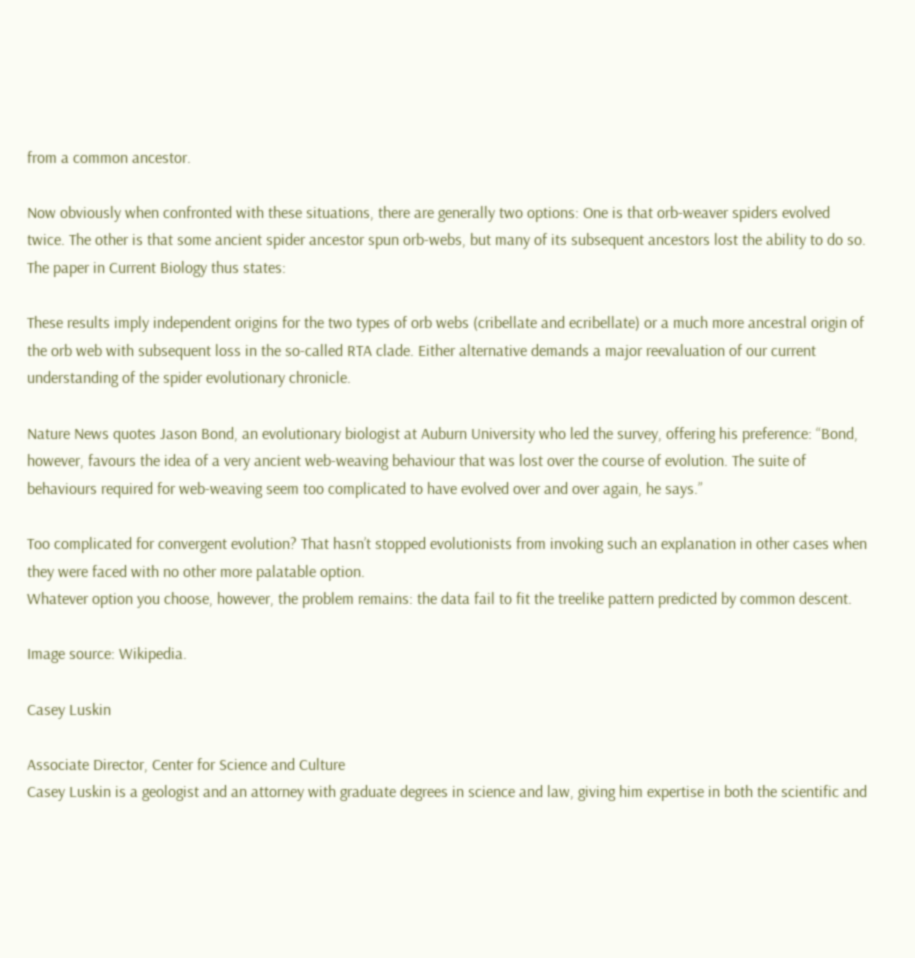from a common ancestor.

Now obviously when confronted with these situations, there are generally two options: One is that orb-weaver spiders evolved twice. The other is that some ancient spider ancestor spun orb-webs, but many of its subsequent ancestors lost the ability to do so. The paper in Current Biology thus states:

These results imply independent origins for the two types of orb webs (cribellate and ecribellate) or a much more ancestral origin of the orb web with subsequent loss in the so-called RTA clade. Either alternative demands a major reevaluation of our current understanding of the spider evolutionary chronicle.

Nature News quotes Jason Bond, an evolutionary biologist at Auburn University who led the survey, offering his preference: “Bond, however, favours the idea of a very ancient web-weaving behaviour that was lost over the course of evolution. The suite of behaviours required for web-weaving seem too complicated to have evolved over and over again, he says.”

Too complicated for convergent evolution? That hasn’t stopped evolutionists from invoking such an explanation in other cases when they were faced with no other more palatable option.
Whatever option you choose, however, the problem remains: the data fail to fit the treelike pattern predicted by common descent.

Image source: Wikipedia.

Casey Luskin

Associate Director, Center for Science and Culture
Casey Luskin is a geologist and an attorney with graduate degrees in science and law, giving him expertise in both the scientific and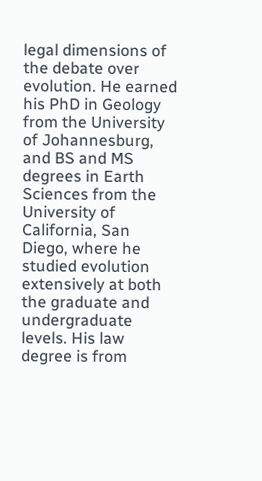legal dimensions of the debate over evolution. He earned his PhD in Geology from the University of Johannesburg, and BS and MS degrees in Earth Sciences from the University of California, San Diego, where he studied evolution extensively at both the graduate and undergraduate levels. His law degree is from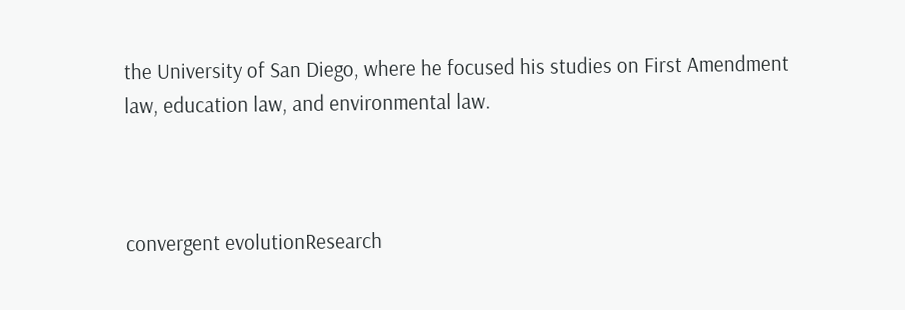the University of San Diego, where he focused his studies on First Amendment law, education law, and environmental law.



convergent evolutionResearch